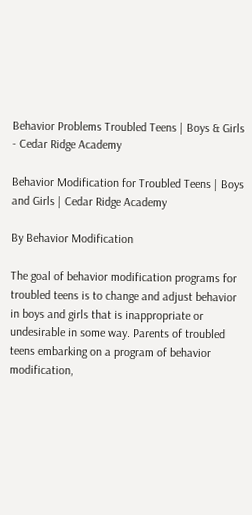Behavior Problems Troubled Teens | Boys & Girls - Cedar Ridge Academy

Behavior Modification for Troubled Teens | Boys and Girls | Cedar Ridge Academy

By Behavior Modification

The goal of behavior modification programs for troubled teens is to change and adjust behavior in boys and girls that is inappropriate or undesirable in some way. Parents of troubled teens embarking on a program of behavior modification,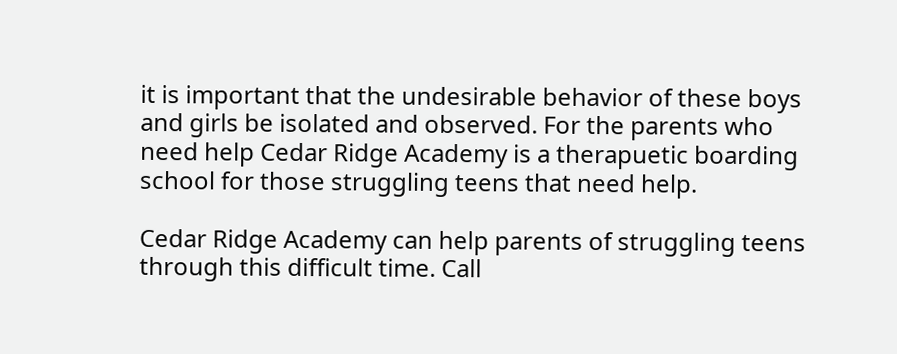it is important that the undesirable behavior of these boys and girls be isolated and observed. For the parents who need help Cedar Ridge Academy is a therapuetic boarding school for those struggling teens that need help.

Cedar Ridge Academy can help parents of struggling teens through this difficult time. Call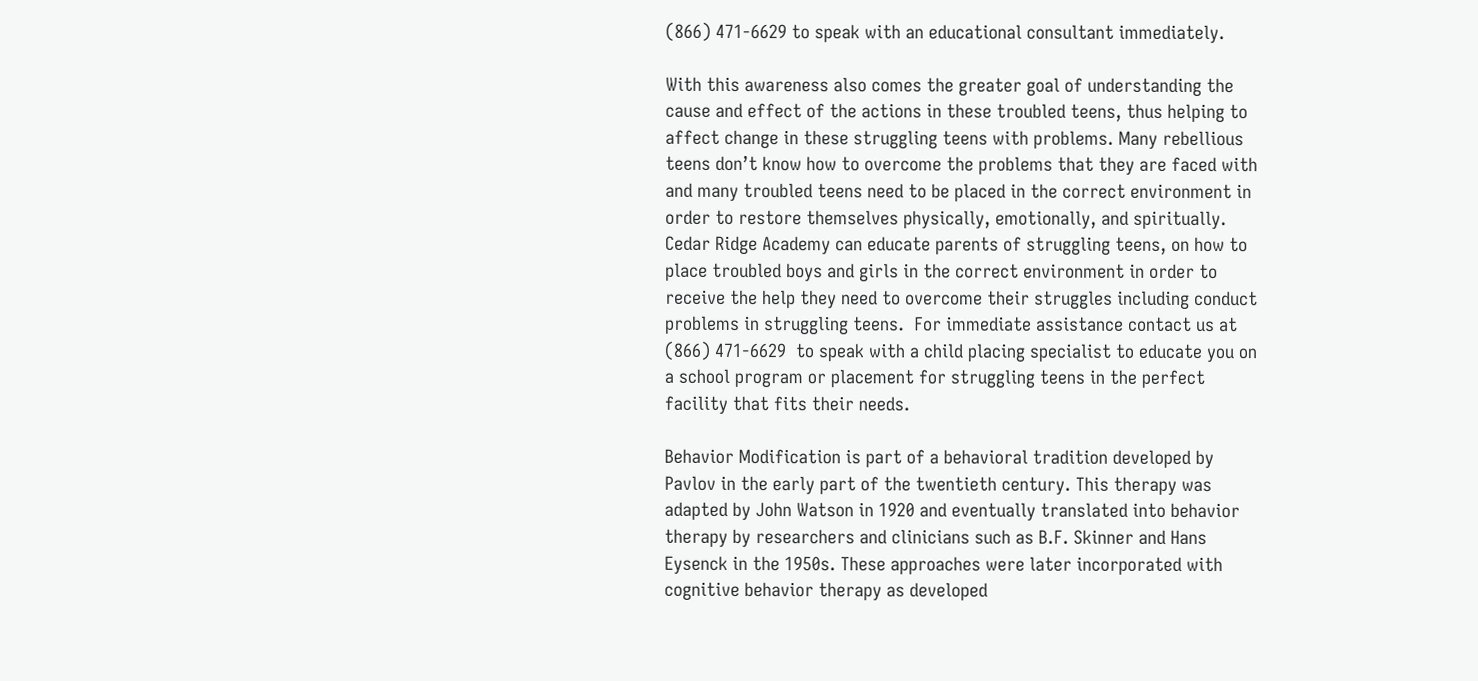(866) 471-6629 to speak with an educational consultant immediately.

With this awareness also comes the greater goal of understanding the cause and effect of the actions in these troubled teens, thus helping to affect change in these struggling teens with problems. Many rebellious teens don’t know how to overcome the problems that they are faced with and many troubled teens need to be placed in the correct environment in order to restore themselves physically, emotionally, and spiritually. Cedar Ridge Academy can educate parents of struggling teens, on how to place troubled boys and girls in the correct environment in order to receive the help they need to overcome their struggles including conduct problems in struggling teens.  For immediate assistance contact us at (866) 471-6629  to speak with a child placing specialist to educate you on a school program or placement for struggling teens in the perfect facility that fits their needs.

Behavior Modification is part of a behavioral tradition developed by Pavlov in the early part of the twentieth century. This therapy was adapted by John Watson in 1920 and eventually translated into behavior therapy by researchers and clinicians such as B.F. Skinner and Hans Eysenck in the 1950s. These approaches were later incorporated with cognitive behavior therapy as developed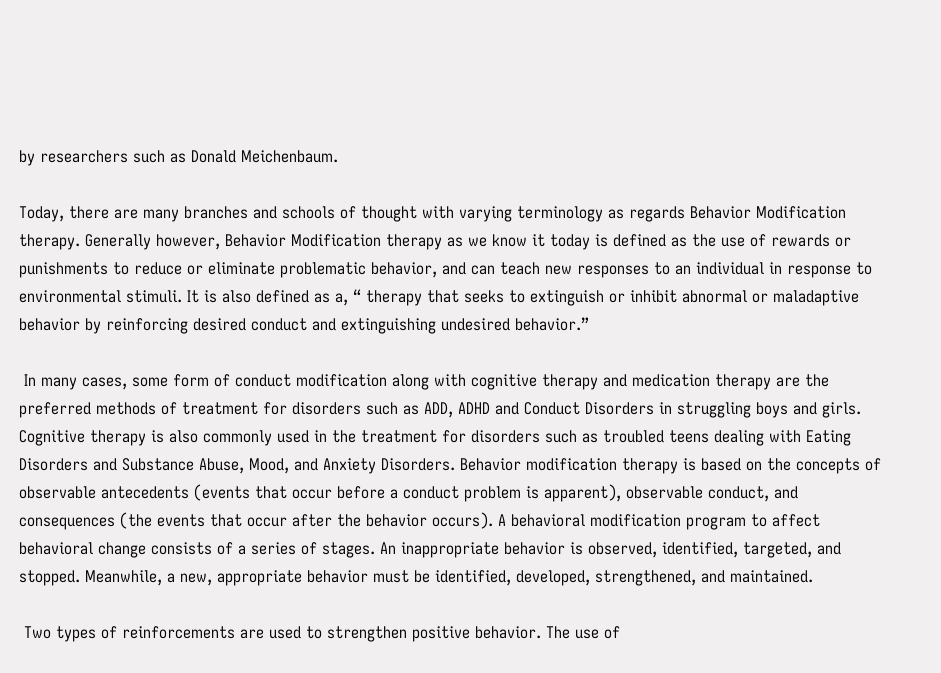by researchers such as Donald Meichenbaum.

Today, there are many branches and schools of thought with varying terminology as regards Behavior Modification therapy. Generally however, Behavior Modification therapy as we know it today is defined as the use of rewards or punishments to reduce or eliminate problematic behavior, and can teach new responses to an individual in response to environmental stimuli. It is also defined as a, “ therapy that seeks to extinguish or inhibit abnormal or maladaptive behavior by reinforcing desired conduct and extinguishing undesired behavior.”

 In many cases, some form of conduct modification along with cognitive therapy and medication therapy are the preferred methods of treatment for disorders such as ADD, ADHD and Conduct Disorders in struggling boys and girls. Cognitive therapy is also commonly used in the treatment for disorders such as troubled teens dealing with Eating Disorders and Substance Abuse, Mood, and Anxiety Disorders. Behavior modification therapy is based on the concepts of observable antecedents (events that occur before a conduct problem is apparent), observable conduct, and consequences (the events that occur after the behavior occurs). A behavioral modification program to affect behavioral change consists of a series of stages. An inappropriate behavior is observed, identified, targeted, and stopped. Meanwhile, a new, appropriate behavior must be identified, developed, strengthened, and maintained.

 Two types of reinforcements are used to strengthen positive behavior. The use of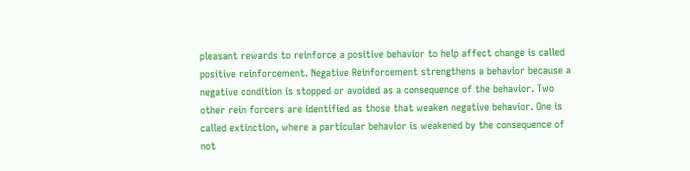pleasant rewards to reinforce a positive behavior to help affect change is called positive reinforcement. Negative Reinforcement strengthens a behavior because a negative condition is stopped or avoided as a consequence of the behavior. Two other rein forcers are identified as those that weaken negative behavior. One is called extinction, where a particular behavior is weakened by the consequence of not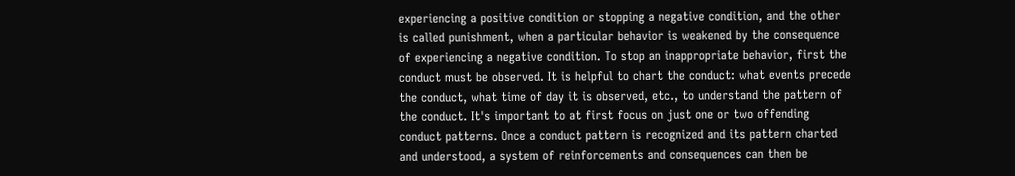experiencing a positive condition or stopping a negative condition, and the other is called punishment, when a particular behavior is weakened by the consequence of experiencing a negative condition. To stop an inappropriate behavior, first the conduct must be observed. It is helpful to chart the conduct: what events precede the conduct, what time of day it is observed, etc., to understand the pattern of the conduct. It's important to at first focus on just one or two offending conduct patterns. Once a conduct pattern is recognized and its pattern charted and understood, a system of reinforcements and consequences can then be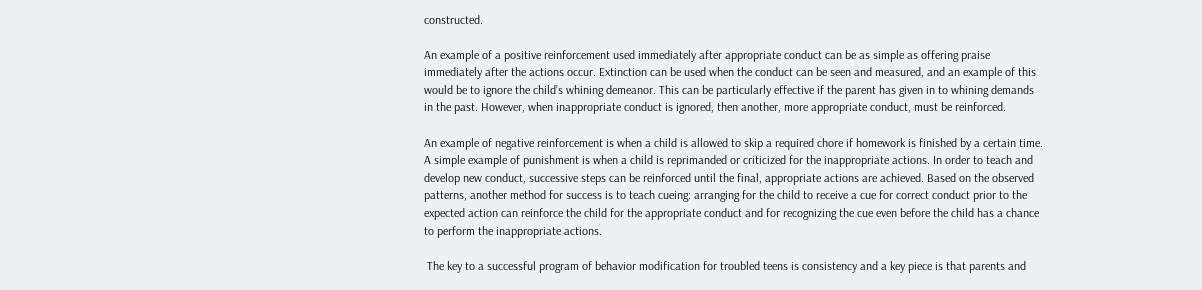constructed.

An example of a positive reinforcement used immediately after appropriate conduct can be as simple as offering praise immediately after the actions occur. Extinction can be used when the conduct can be seen and measured, and an example of this would be to ignore the child’s whining demeanor. This can be particularly effective if the parent has given in to whining demands in the past. However, when inappropriate conduct is ignored, then another, more appropriate conduct, must be reinforced.

An example of negative reinforcement is when a child is allowed to skip a required chore if homework is finished by a certain time. A simple example of punishment is when a child is reprimanded or criticized for the inappropriate actions. In order to teach and develop new conduct, successive steps can be reinforced until the final, appropriate actions are achieved. Based on the observed patterns, another method for success is to teach cueing: arranging for the child to receive a cue for correct conduct prior to the expected action can reinforce the child for the appropriate conduct and for recognizing the cue even before the child has a chance to perform the inappropriate actions.

 The key to a successful program of behavior modification for troubled teens is consistency and a key piece is that parents and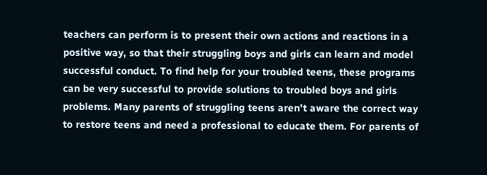teachers can perform is to present their own actions and reactions in a positive way, so that their struggling boys and girls can learn and model successful conduct. To find help for your troubled teens, these programs can be very successful to provide solutions to troubled boys and girls problems. Many parents of struggling teens aren’t aware the correct way to restore teens and need a professional to educate them. For parents of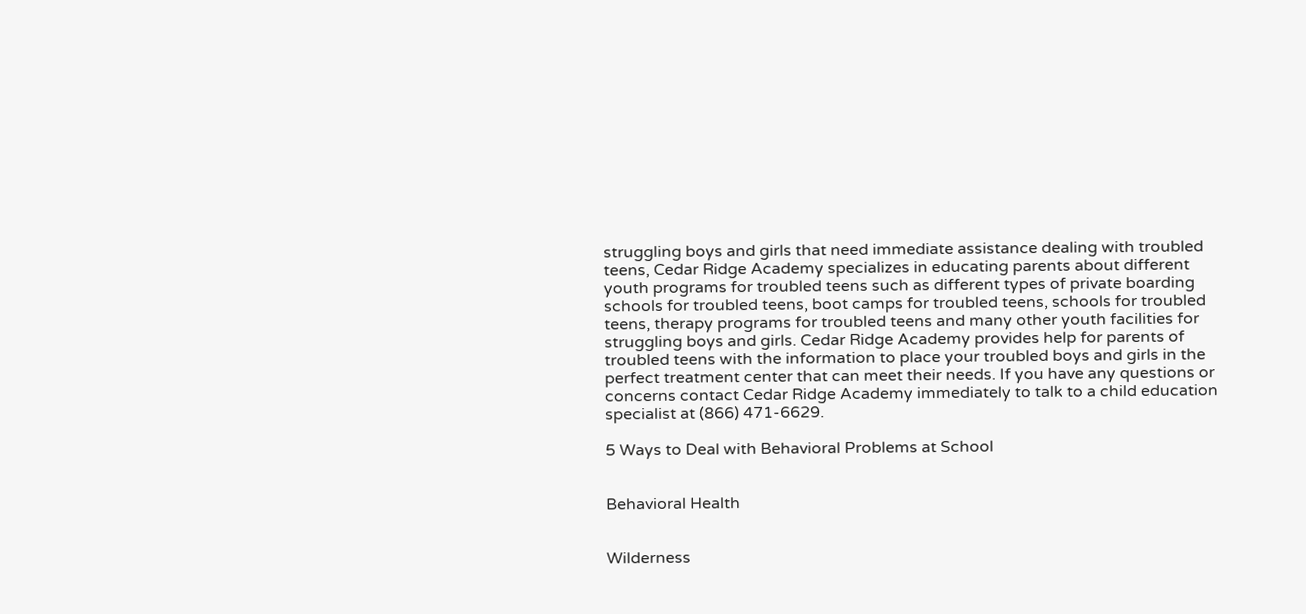struggling boys and girls that need immediate assistance dealing with troubled teens, Cedar Ridge Academy specializes in educating parents about different youth programs for troubled teens such as different types of private boarding schools for troubled teens, boot camps for troubled teens, schools for troubled teens, therapy programs for troubled teens and many other youth facilities for struggling boys and girls. Cedar Ridge Academy provides help for parents of troubled teens with the information to place your troubled boys and girls in the perfect treatment center that can meet their needs. If you have any questions or concerns contact Cedar Ridge Academy immediately to talk to a child education specialist at (866) 471-6629.

5 Ways to Deal with Behavioral Problems at School


Behavioral Health


Wilderness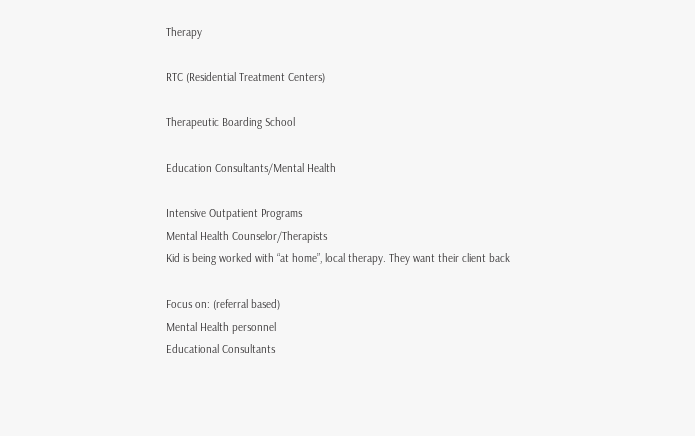Therapy

RTC (Residential Treatment Centers)

Therapeutic Boarding School

Education Consultants/Mental Health

Intensive Outpatient Programs
Mental Health Counselor/Therapists
Kid is being worked with “at home”, local therapy. They want their client back

Focus on: (referral based)
Mental Health personnel
Educational Consultants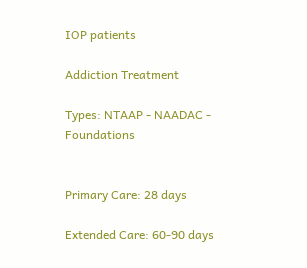IOP patients

Addiction Treatment

Types: NTAAP - NAADAC - Foundations


Primary Care: 28 days

Extended Care: 60-90 days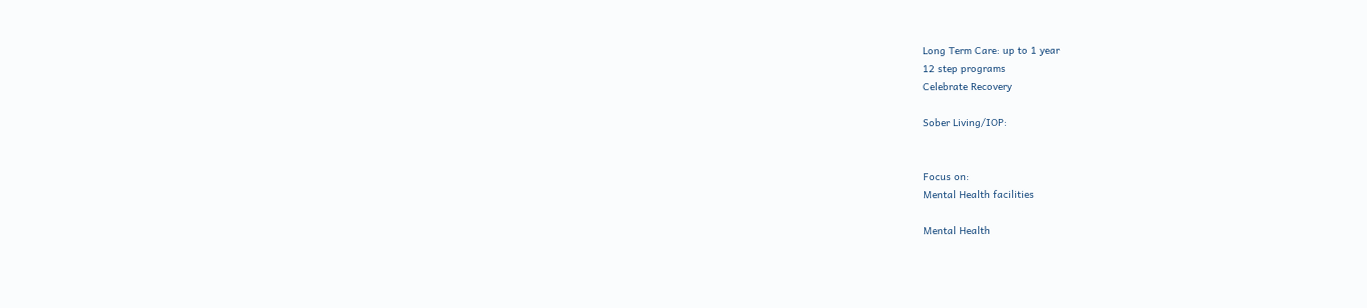Long Term Care: up to 1 year
12 step programs
Celebrate Recovery

Sober Living/IOP:


Focus on:
Mental Health facilities

Mental Health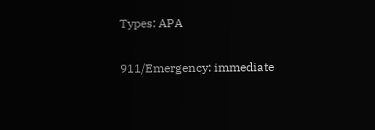Types: APA

911/Emergency: immediate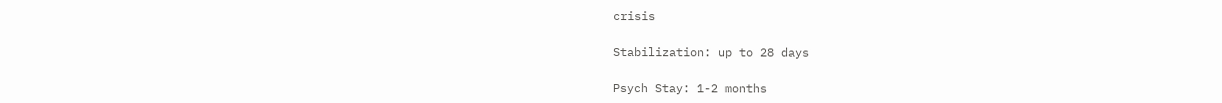crisis

Stabilization: up to 28 days

Psych Stay: 1-2 months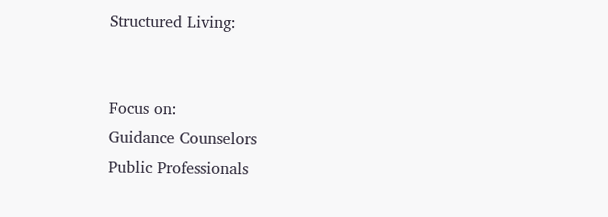Structured Living:


Focus on:
Guidance Counselors
Public Professionals